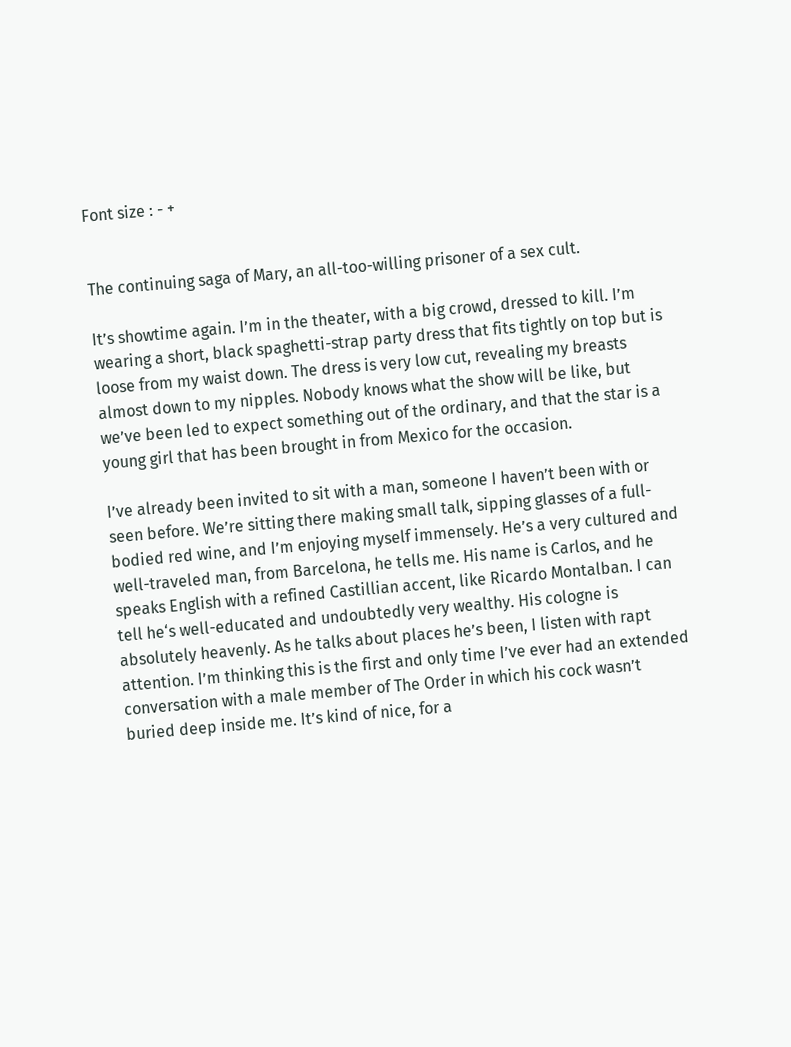Font size : - +


The continuing saga of Mary, an all-too-willing prisoner of a sex cult.

It’s showtime again. I’m in the theater, with a big crowd, dressed to kill. I’m wearing a short, black spaghetti-strap party dress that fits tightly on top but is loose from my waist down. The dress is very low cut, revealing my breasts almost down to my nipples. Nobody knows what the show will be like, but we’ve been led to expect something out of the ordinary, and that the star is a young girl that has been brought in from Mexico for the occasion.

I’ve already been invited to sit with a man, someone I haven’t been with or seen before. We’re sitting there making small talk, sipping glasses of a full-bodied red wine, and I’m enjoying myself immensely. He’s a very cultured and well-traveled man, from Barcelona, he tells me. His name is Carlos, and he speaks English with a refined Castillian accent, like Ricardo Montalban. I can tell he‘s well-educated and undoubtedly very wealthy. His cologne is absolutely heavenly. As he talks about places he’s been, I listen with rapt attention. I’m thinking this is the first and only time I’ve ever had an extended conversation with a male member of The Order in which his cock wasn’t buried deep inside me. It’s kind of nice, for a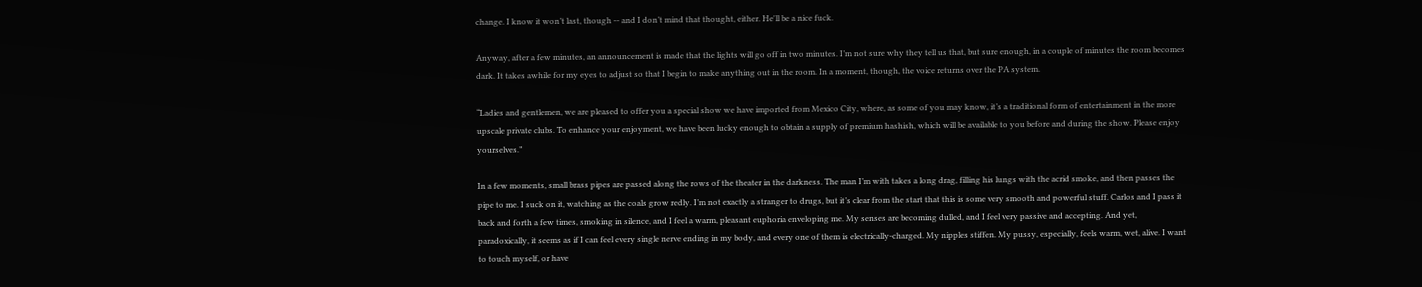change. I know it won’t last, though -- and I don’t mind that thought, either. He'll be a nice fuck.

Anyway, after a few minutes, an announcement is made that the lights will go off in two minutes. I’m not sure why they tell us that, but sure enough, in a couple of minutes the room becomes dark. It takes awhile for my eyes to adjust so that I begin to make anything out in the room. In a moment, though, the voice returns over the PA system.

“Ladies and gentlemen, we are pleased to offer you a special show we have imported from Mexico City, where, as some of you may know, it’s a traditional form of entertainment in the more upscale private clubs. To enhance your enjoyment, we have been lucky enough to obtain a supply of premium hashish, which will be available to you before and during the show. Please enjoy yourselves.”

In a few moments, small brass pipes are passed along the rows of the theater in the darkness. The man I’m with takes a long drag, filling his lungs with the acrid smoke, and then passes the pipe to me. I suck on it, watching as the coals grow redly. I’m not exactly a stranger to drugs, but it’s clear from the start that this is some very smooth and powerful stuff. Carlos and I pass it back and forth a few times, smoking in silence, and I feel a warm, pleasant euphoria enveloping me. My senses are becoming dulled, and I feel very passive and accepting. And yet, paradoxically, it seems as if I can feel every single nerve ending in my body, and every one of them is electrically-charged. My nipples stiffen. My pussy, especially, feels warm, wet, alive. I want to touch myself, or have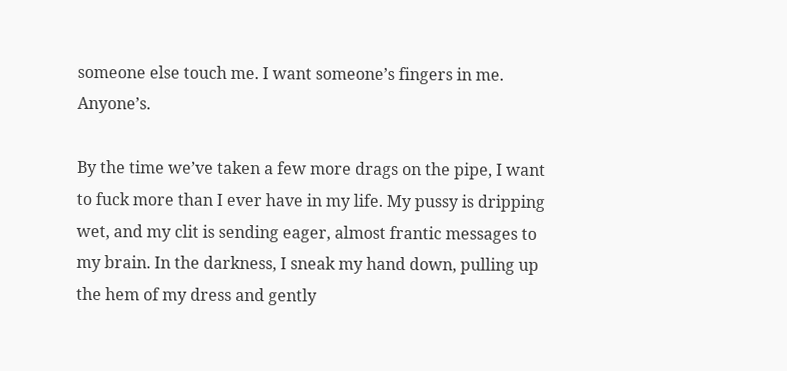someone else touch me. I want someone’s fingers in me. Anyone’s.

By the time we’ve taken a few more drags on the pipe, I want to fuck more than I ever have in my life. My pussy is dripping wet, and my clit is sending eager, almost frantic messages to my brain. In the darkness, I sneak my hand down, pulling up the hem of my dress and gently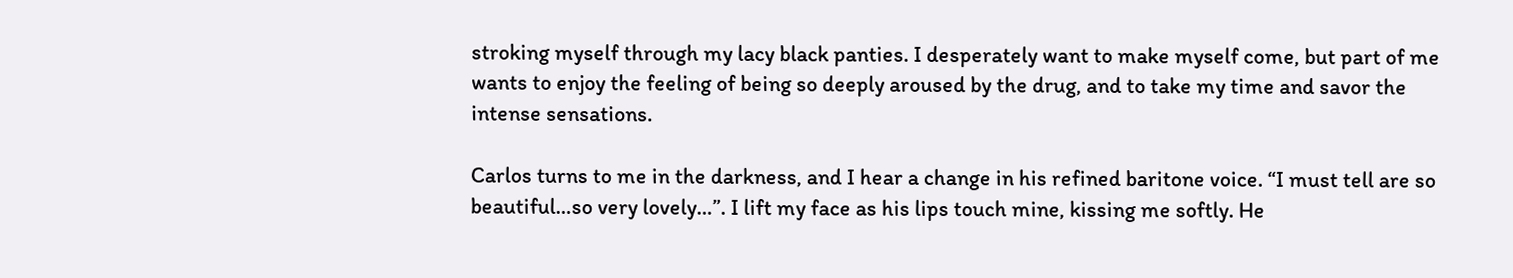stroking myself through my lacy black panties. I desperately want to make myself come, but part of me wants to enjoy the feeling of being so deeply aroused by the drug, and to take my time and savor the intense sensations.

Carlos turns to me in the darkness, and I hear a change in his refined baritone voice. “I must tell are so beautiful…so very lovely…”. I lift my face as his lips touch mine, kissing me softly. He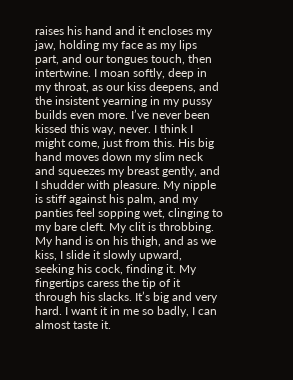raises his hand and it encloses my jaw, holding my face as my lips part, and our tongues touch, then intertwine. I moan softly, deep in my throat, as our kiss deepens, and the insistent yearning in my pussy builds even more. I’ve never been kissed this way, never. I think I might come, just from this. His big hand moves down my slim neck and squeezes my breast gently, and I shudder with pleasure. My nipple is stiff against his palm, and my panties feel sopping wet, clinging to my bare cleft. My clit is throbbing. My hand is on his thigh, and as we kiss, I slide it slowly upward, seeking his cock, finding it. My fingertips caress the tip of it through his slacks. It’s big and very hard. I want it in me so badly, I can almost taste it.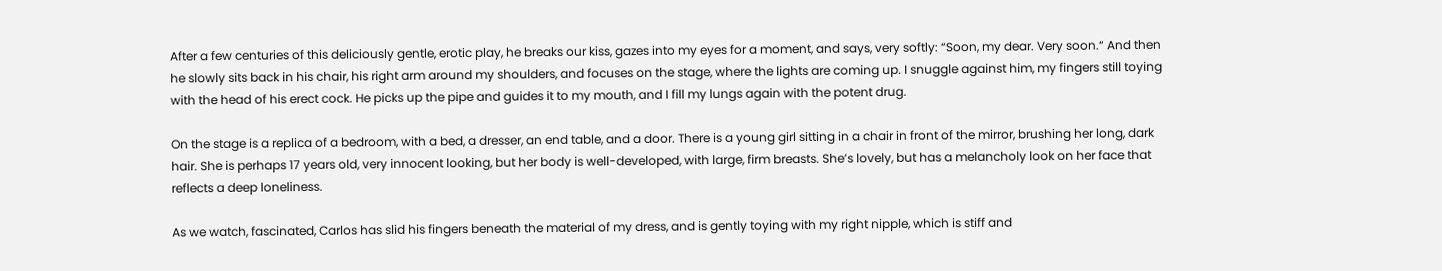After a few centuries of this deliciously gentle, erotic play, he breaks our kiss, gazes into my eyes for a moment, and says, very softly: “Soon, my dear. Very soon.“ And then he slowly sits back in his chair, his right arm around my shoulders, and focuses on the stage, where the lights are coming up. I snuggle against him, my fingers still toying with the head of his erect cock. He picks up the pipe and guides it to my mouth, and I fill my lungs again with the potent drug.

On the stage is a replica of a bedroom, with a bed, a dresser, an end table, and a door. There is a young girl sitting in a chair in front of the mirror, brushing her long, dark hair. She is perhaps 17 years old, very innocent looking, but her body is well-developed, with large, firm breasts. She’s lovely, but has a melancholy look on her face that reflects a deep loneliness.

As we watch, fascinated, Carlos has slid his fingers beneath the material of my dress, and is gently toying with my right nipple, which is stiff and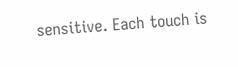sensitive. Each touch is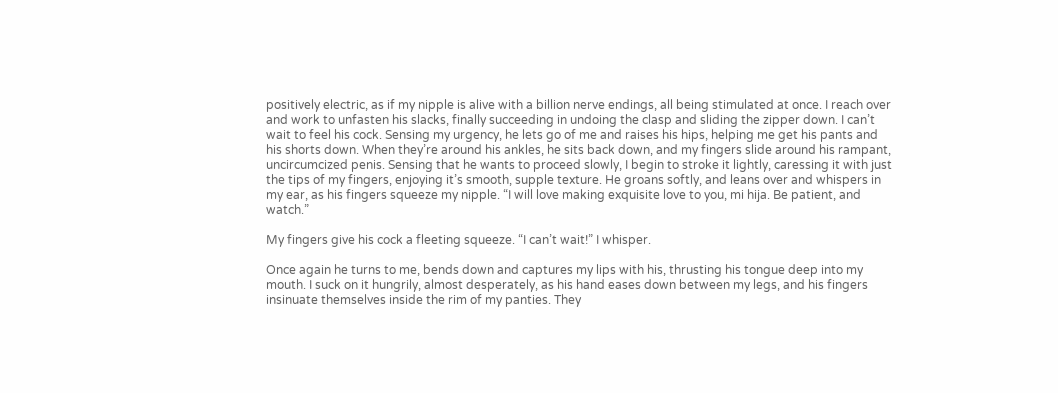positively electric, as if my nipple is alive with a billion nerve endings, all being stimulated at once. I reach over and work to unfasten his slacks, finally succeeding in undoing the clasp and sliding the zipper down. I can’t wait to feel his cock. Sensing my urgency, he lets go of me and raises his hips, helping me get his pants and his shorts down. When they’re around his ankles, he sits back down, and my fingers slide around his rampant, uncircumcized penis. Sensing that he wants to proceed slowly, I begin to stroke it lightly, caressing it with just the tips of my fingers, enjoying it’s smooth, supple texture. He groans softly, and leans over and whispers in my ear, as his fingers squeeze my nipple. “I will love making exquisite love to you, mi hija. Be patient, and watch.”

My fingers give his cock a fleeting squeeze. “I can’t wait!” I whisper.

Once again he turns to me, bends down and captures my lips with his, thrusting his tongue deep into my mouth. I suck on it hungrily, almost desperately, as his hand eases down between my legs, and his fingers insinuate themselves inside the rim of my panties. They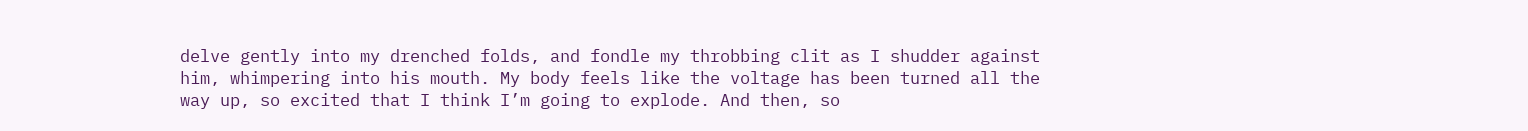delve gently into my drenched folds, and fondle my throbbing clit as I shudder against him, whimpering into his mouth. My body feels like the voltage has been turned all the way up, so excited that I think I’m going to explode. And then, so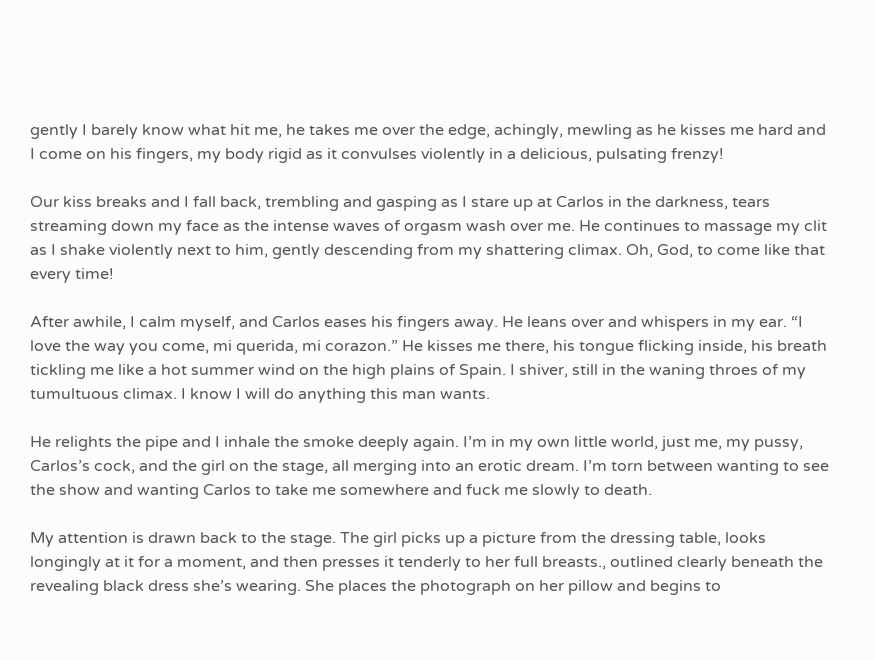gently I barely know what hit me, he takes me over the edge, achingly, mewling as he kisses me hard and I come on his fingers, my body rigid as it convulses violently in a delicious, pulsating frenzy!

Our kiss breaks and I fall back, trembling and gasping as I stare up at Carlos in the darkness, tears streaming down my face as the intense waves of orgasm wash over me. He continues to massage my clit as I shake violently next to him, gently descending from my shattering climax. Oh, God, to come like that every time!

After awhile, I calm myself, and Carlos eases his fingers away. He leans over and whispers in my ear. “I love the way you come, mi querida, mi corazon.” He kisses me there, his tongue flicking inside, his breath tickling me like a hot summer wind on the high plains of Spain. I shiver, still in the waning throes of my tumultuous climax. I know I will do anything this man wants.

He relights the pipe and I inhale the smoke deeply again. I’m in my own little world, just me, my pussy, Carlos’s cock, and the girl on the stage, all merging into an erotic dream. I’m torn between wanting to see the show and wanting Carlos to take me somewhere and fuck me slowly to death.

My attention is drawn back to the stage. The girl picks up a picture from the dressing table, looks longingly at it for a moment, and then presses it tenderly to her full breasts., outlined clearly beneath the revealing black dress she’s wearing. She places the photograph on her pillow and begins to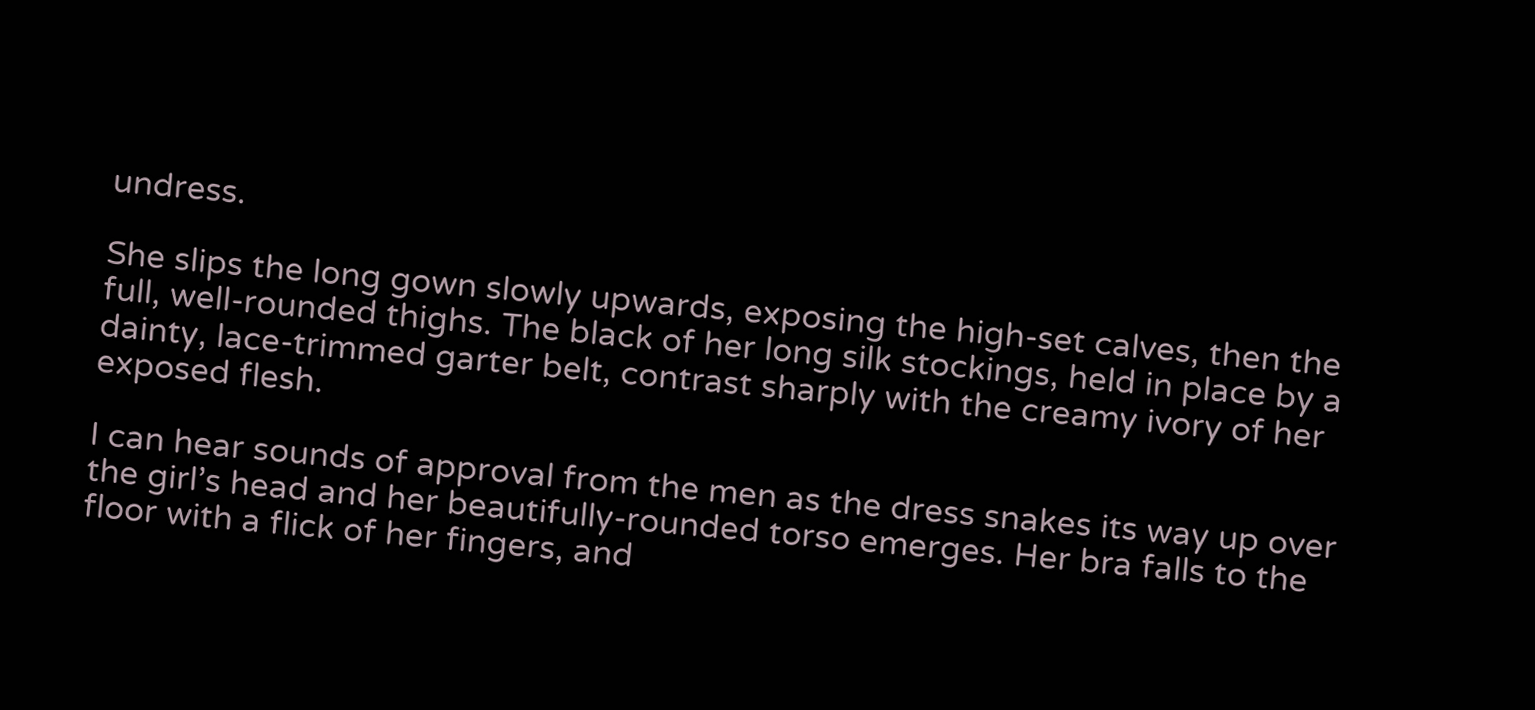undress.

She slips the long gown slowly upwards, exposing the high-set calves, then the full, well-rounded thighs. The black of her long silk stockings, held in place by a dainty, lace-trimmed garter belt, contrast sharply with the creamy ivory of her exposed flesh.

I can hear sounds of approval from the men as the dress snakes its way up over the girl’s head and her beautifully-rounded torso emerges. Her bra falls to the floor with a flick of her fingers, and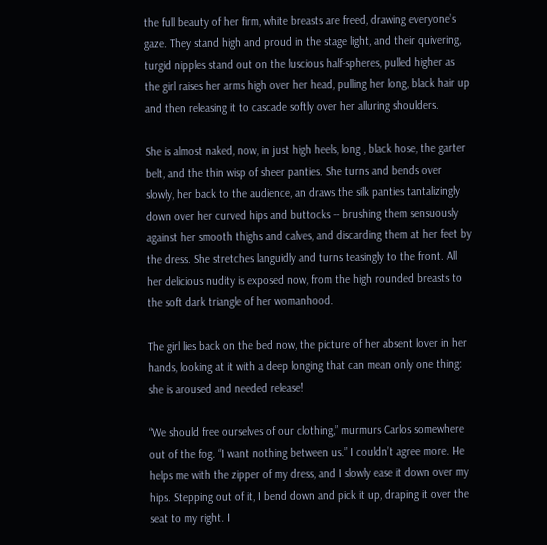the full beauty of her firm, white breasts are freed, drawing everyone’s gaze. They stand high and proud in the stage light, and their quivering, turgid nipples stand out on the luscious half-spheres, pulled higher as the girl raises her arms high over her head, pulling her long, black hair up and then releasing it to cascade softly over her alluring shoulders.

She is almost naked, now, in just high heels, long , black hose, the garter belt, and the thin wisp of sheer panties. She turns and bends over slowly, her back to the audience, an draws the silk panties tantalizingly down over her curved hips and buttocks -- brushing them sensuously against her smooth thighs and calves, and discarding them at her feet by the dress. She stretches languidly and turns teasingly to the front. All her delicious nudity is exposed now, from the high rounded breasts to the soft dark triangle of her womanhood.

The girl lies back on the bed now, the picture of her absent lover in her hands, looking at it with a deep longing that can mean only one thing: she is aroused and needed release!

“We should free ourselves of our clothing,” murmurs Carlos somewhere out of the fog. “I want nothing between us.” I couldn’t agree more. He helps me with the zipper of my dress, and I slowly ease it down over my hips. Stepping out of it, I bend down and pick it up, draping it over the seat to my right. I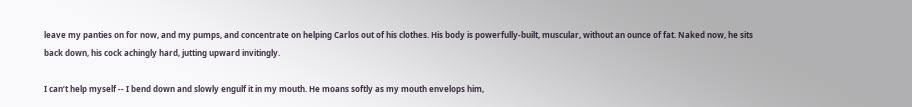leave my panties on for now, and my pumps, and concentrate on helping Carlos out of his clothes. His body is powerfully-built, muscular, without an ounce of fat. Naked now, he sits back down, his cock achingly hard, jutting upward invitingly.

I can’t help myself -- I bend down and slowly engulf it in my mouth. He moans softly as my mouth envelops him,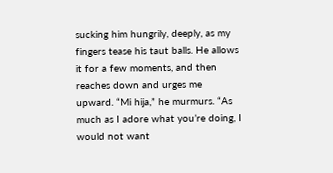sucking him hungrily, deeply, as my fingers tease his taut balls. He allows it for a few moments, and then reaches down and urges me upward. “Mi hija,” he murmurs. “As much as I adore what you’re doing, I would not want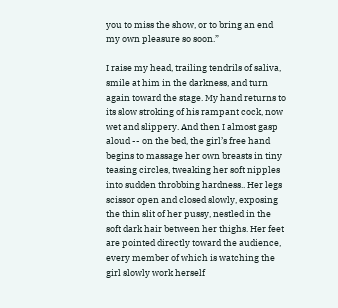you to miss the show, or to bring an end my own pleasure so soon.”

I raise my head, trailing tendrils of saliva, smile at him in the darkness, and turn again toward the stage. My hand returns to its slow stroking of his rampant cock, now wet and slippery. And then I almost gasp aloud -- on the bed, the girl’s free hand begins to massage her own breasts in tiny teasing circles, tweaking her soft nipples into sudden throbbing hardness.. Her legs scissor open and closed slowly, exposing the thin slit of her pussy, nestled in the soft dark hair between her thighs. Her feet are pointed directly toward the audience, every member of which is watching the girl slowly work herself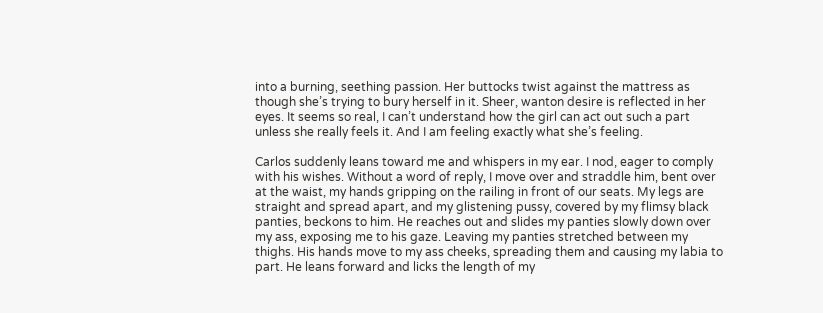into a burning, seething passion. Her buttocks twist against the mattress as though she’s trying to bury herself in it. Sheer, wanton desire is reflected in her eyes. It seems so real, I can’t understand how the girl can act out such a part unless she really feels it. And I am feeling exactly what she’s feeling.

Carlos suddenly leans toward me and whispers in my ear. I nod, eager to comply with his wishes. Without a word of reply, I move over and straddle him, bent over at the waist, my hands gripping on the railing in front of our seats. My legs are straight and spread apart, and my glistening pussy, covered by my flimsy black panties, beckons to him. He reaches out and slides my panties slowly down over my ass, exposing me to his gaze. Leaving my panties stretched between my thighs. His hands move to my ass cheeks, spreading them and causing my labia to part. He leans forward and licks the length of my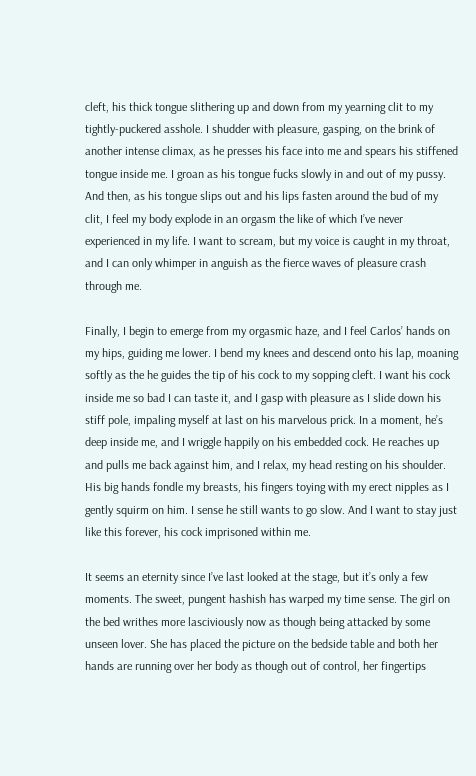cleft, his thick tongue slithering up and down from my yearning clit to my tightly-puckered asshole. I shudder with pleasure, gasping, on the brink of another intense climax, as he presses his face into me and spears his stiffened tongue inside me. I groan as his tongue fucks slowly in and out of my pussy. And then, as his tongue slips out and his lips fasten around the bud of my clit, I feel my body explode in an orgasm the like of which I’ve never experienced in my life. I want to scream, but my voice is caught in my throat, and I can only whimper in anguish as the fierce waves of pleasure crash through me.

Finally, I begin to emerge from my orgasmic haze, and I feel Carlos’ hands on my hips, guiding me lower. I bend my knees and descend onto his lap, moaning softly as the he guides the tip of his cock to my sopping cleft. I want his cock inside me so bad I can taste it, and I gasp with pleasure as I slide down his stiff pole, impaling myself at last on his marvelous prick. In a moment, he’s deep inside me, and I wriggle happily on his embedded cock. He reaches up and pulls me back against him, and I relax, my head resting on his shoulder. His big hands fondle my breasts, his fingers toying with my erect nipples as I gently squirm on him. I sense he still wants to go slow. And I want to stay just like this forever, his cock imprisoned within me.

It seems an eternity since I’ve last looked at the stage, but it’s only a few moments. The sweet, pungent hashish has warped my time sense. The girl on the bed writhes more lasciviously now as though being attacked by some unseen lover. She has placed the picture on the bedside table and both her hands are running over her body as though out of control, her fingertips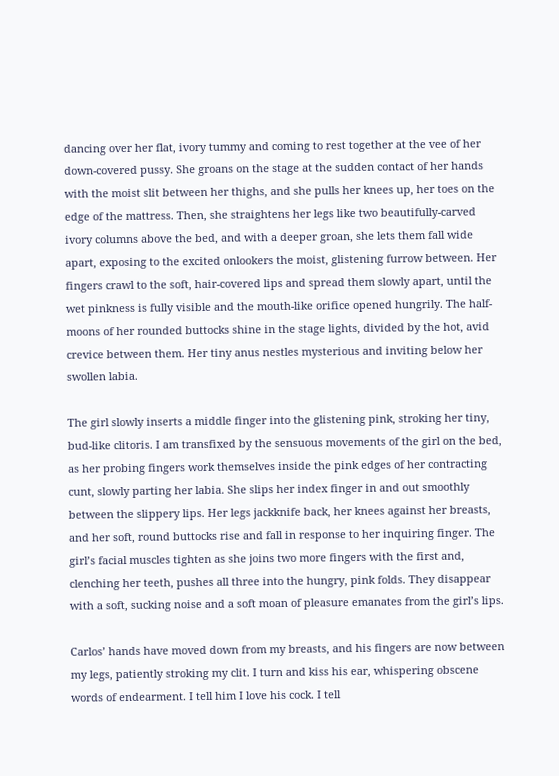dancing over her flat, ivory tummy and coming to rest together at the vee of her down-covered pussy. She groans on the stage at the sudden contact of her hands with the moist slit between her thighs, and she pulls her knees up, her toes on the edge of the mattress. Then, she straightens her legs like two beautifully-carved ivory columns above the bed, and with a deeper groan, she lets them fall wide apart, exposing to the excited onlookers the moist, glistening furrow between. Her fingers crawl to the soft, hair-covered lips and spread them slowly apart, until the wet pinkness is fully visible and the mouth-like orifice opened hungrily. The half-moons of her rounded buttocks shine in the stage lights, divided by the hot, avid crevice between them. Her tiny anus nestles mysterious and inviting below her swollen labia.

The girl slowly inserts a middle finger into the glistening pink, stroking her tiny, bud-like clitoris. I am transfixed by the sensuous movements of the girl on the bed, as her probing fingers work themselves inside the pink edges of her contracting cunt, slowly parting her labia. She slips her index finger in and out smoothly between the slippery lips. Her legs jackknife back, her knees against her breasts, and her soft, round buttocks rise and fall in response to her inquiring finger. The girl’s facial muscles tighten as she joins two more fingers with the first and, clenching her teeth, pushes all three into the hungry, pink folds. They disappear with a soft, sucking noise and a soft moan of pleasure emanates from the girl’s lips.

Carlos’ hands have moved down from my breasts, and his fingers are now between my legs, patiently stroking my clit. I turn and kiss his ear, whispering obscene words of endearment. I tell him I love his cock. I tell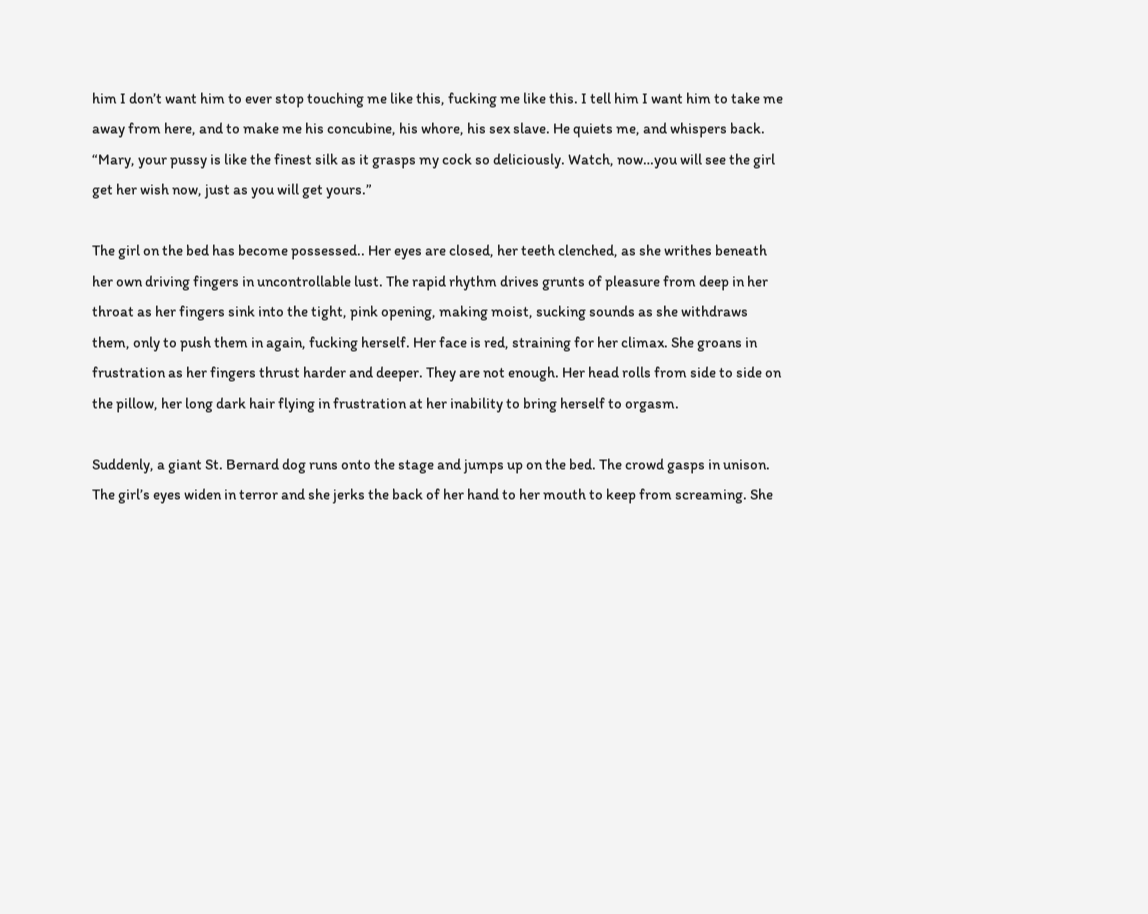him I don’t want him to ever stop touching me like this, fucking me like this. I tell him I want him to take me away from here, and to make me his concubine, his whore, his sex slave. He quiets me, and whispers back. “Mary, your pussy is like the finest silk as it grasps my cock so deliciously. Watch, now…you will see the girl get her wish now, just as you will get yours.”

The girl on the bed has become possessed.. Her eyes are closed, her teeth clenched, as she writhes beneath her own driving fingers in uncontrollable lust. The rapid rhythm drives grunts of pleasure from deep in her throat as her fingers sink into the tight, pink opening, making moist, sucking sounds as she withdraws them, only to push them in again, fucking herself. Her face is red, straining for her climax. She groans in frustration as her fingers thrust harder and deeper. They are not enough. Her head rolls from side to side on the pillow, her long dark hair flying in frustration at her inability to bring herself to orgasm.

Suddenly, a giant St. Bernard dog runs onto the stage and jumps up on the bed. The crowd gasps in unison. The girl’s eyes widen in terror and she jerks the back of her hand to her mouth to keep from screaming. She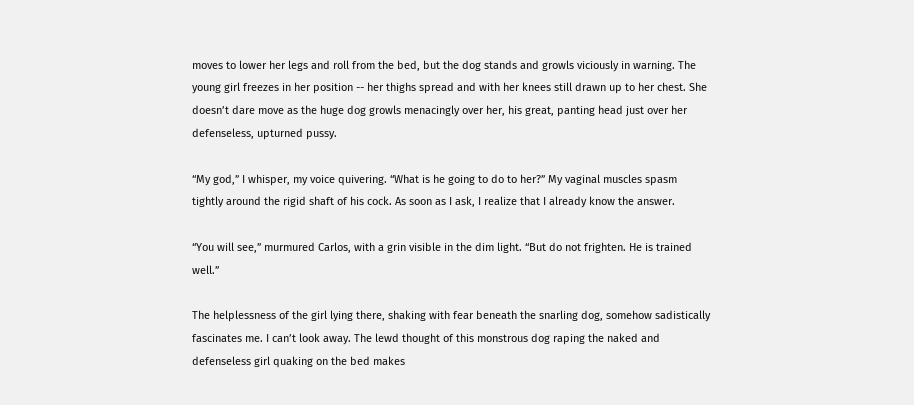moves to lower her legs and roll from the bed, but the dog stands and growls viciously in warning. The young girl freezes in her position -- her thighs spread and with her knees still drawn up to her chest. She doesn’t dare move as the huge dog growls menacingly over her, his great, panting head just over her defenseless, upturned pussy.

“My god,” I whisper, my voice quivering. “What is he going to do to her?” My vaginal muscles spasm tightly around the rigid shaft of his cock. As soon as I ask, I realize that I already know the answer.

“You will see,” murmured Carlos, with a grin visible in the dim light. “But do not frighten. He is trained well.”

The helplessness of the girl lying there, shaking with fear beneath the snarling dog, somehow sadistically fascinates me. I can’t look away. The lewd thought of this monstrous dog raping the naked and defenseless girl quaking on the bed makes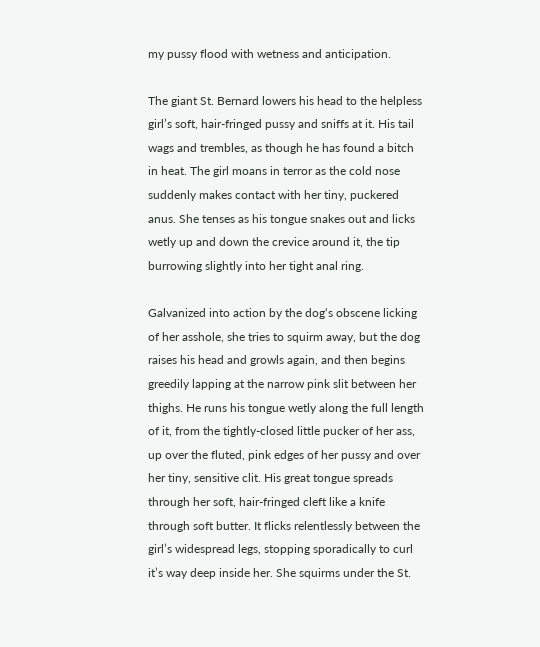my pussy flood with wetness and anticipation.

The giant St. Bernard lowers his head to the helpless girl’s soft, hair-fringed pussy and sniffs at it. His tail wags and trembles, as though he has found a bitch in heat. The girl moans in terror as the cold nose suddenly makes contact with her tiny, puckered anus. She tenses as his tongue snakes out and licks wetly up and down the crevice around it, the tip burrowing slightly into her tight anal ring.

Galvanized into action by the dog‘s obscene licking of her asshole, she tries to squirm away, but the dog raises his head and growls again, and then begins greedily lapping at the narrow pink slit between her thighs. He runs his tongue wetly along the full length of it, from the tightly-closed little pucker of her ass, up over the fluted, pink edges of her pussy and over her tiny, sensitive clit. His great tongue spreads through her soft, hair-fringed cleft like a knife through soft butter. It flicks relentlessly between the girl’s widespread legs, stopping sporadically to curl it’s way deep inside her. She squirms under the St.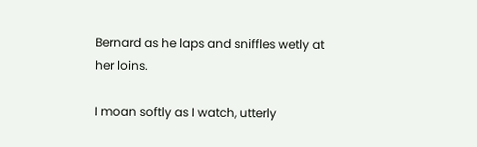Bernard as he laps and sniffles wetly at her loins.

I moan softly as I watch, utterly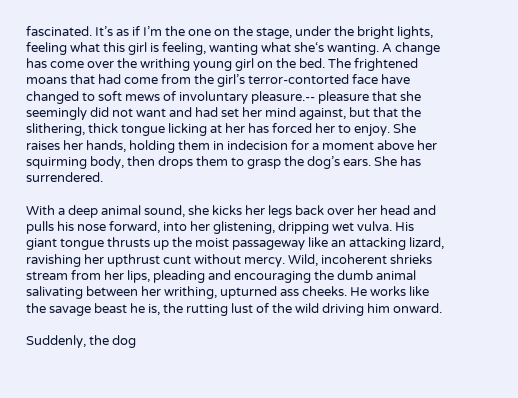fascinated. It’s as if I’m the one on the stage, under the bright lights, feeling what this girl is feeling, wanting what she‘s wanting. A change has come over the writhing young girl on the bed. The frightened moans that had come from the girl’s terror-contorted face have changed to soft mews of involuntary pleasure.-- pleasure that she seemingly did not want and had set her mind against, but that the slithering, thick tongue licking at her has forced her to enjoy. She raises her hands, holding them in indecision for a moment above her squirming body, then drops them to grasp the dog’s ears. She has surrendered.

With a deep animal sound, she kicks her legs back over her head and pulls his nose forward, into her glistening, dripping wet vulva. His giant tongue thrusts up the moist passageway like an attacking lizard, ravishing her upthrust cunt without mercy. Wild, incoherent shrieks stream from her lips, pleading and encouraging the dumb animal salivating between her writhing, upturned ass cheeks. He works like the savage beast he is, the rutting lust of the wild driving him onward.

Suddenly, the dog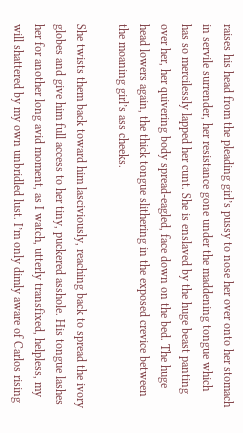raises his head from the pleading girl’s pussy to nose her over onto her stomach in servile surrender, her resistance gone under the maddening tongue which has so mercilessly lapped her cunt. She is enslaved by the huge beast panting over her, her quivering body spread-eagled, face down on the bed. The huge head lowers again, the thick tongue slithering in the exposed crevice between the moaning girl’s ass cheeks.

She twists them back toward him lasciviously, reaching back to spread the ivory globes and give him full access to her tiny, puckered asshole. His tongue lashes her for another long avid moment, as I watch, utterly transfixed, helpless, my will shattered by my own unbridled lust. I’m only dimly aware of Carlos rising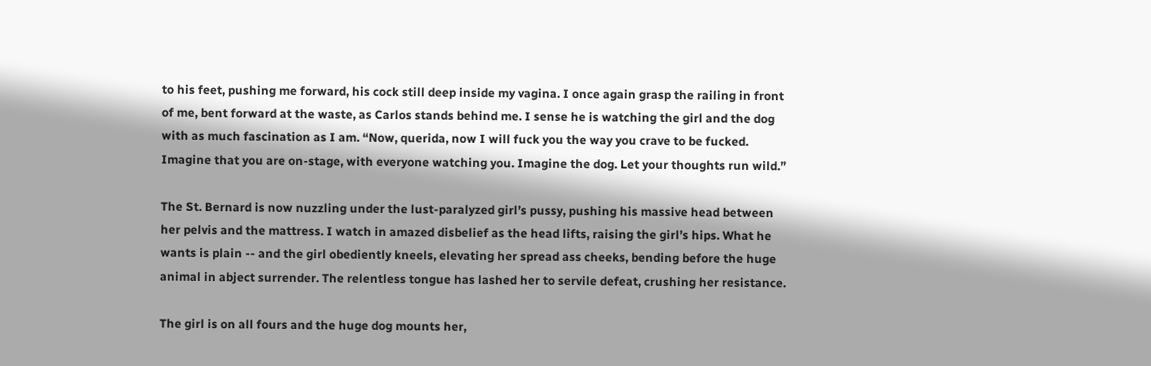to his feet, pushing me forward, his cock still deep inside my vagina. I once again grasp the railing in front of me, bent forward at the waste, as Carlos stands behind me. I sense he is watching the girl and the dog with as much fascination as I am. “Now, querida, now I will fuck you the way you crave to be fucked. Imagine that you are on-stage, with everyone watching you. Imagine the dog. Let your thoughts run wild.”

The St. Bernard is now nuzzling under the lust-paralyzed girl’s pussy, pushing his massive head between her pelvis and the mattress. I watch in amazed disbelief as the head lifts, raising the girl’s hips. What he wants is plain -- and the girl obediently kneels, elevating her spread ass cheeks, bending before the huge animal in abject surrender. The relentless tongue has lashed her to servile defeat, crushing her resistance.

The girl is on all fours and the huge dog mounts her,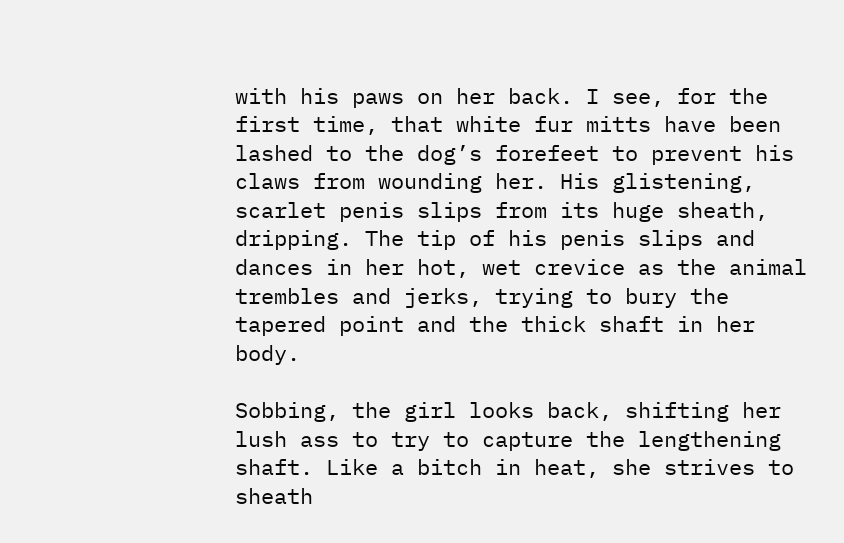with his paws on her back. I see, for the first time, that white fur mitts have been lashed to the dog’s forefeet to prevent his claws from wounding her. His glistening, scarlet penis slips from its huge sheath, dripping. The tip of his penis slips and dances in her hot, wet crevice as the animal trembles and jerks, trying to bury the tapered point and the thick shaft in her body.

Sobbing, the girl looks back, shifting her lush ass to try to capture the lengthening shaft. Like a bitch in heat, she strives to sheath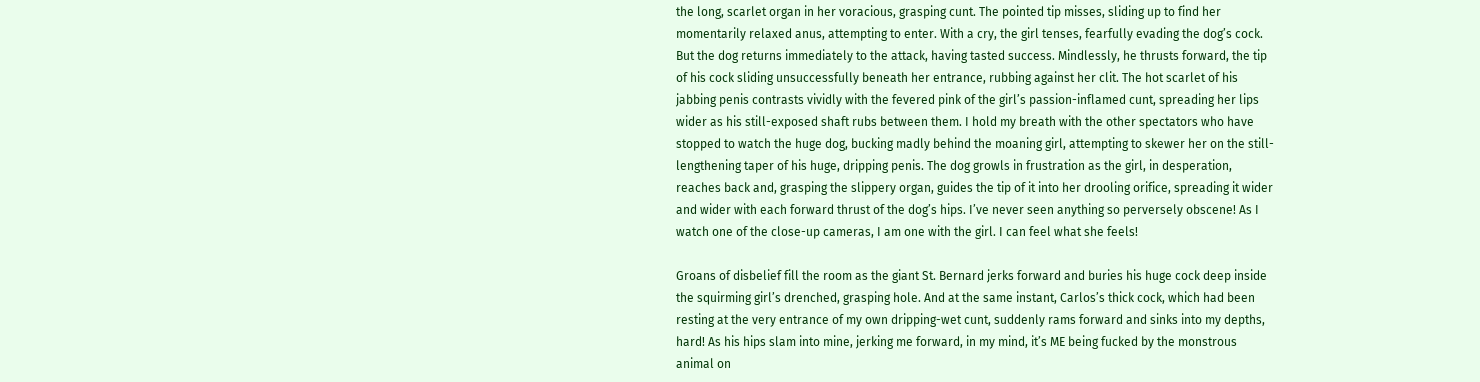the long, scarlet organ in her voracious, grasping cunt. The pointed tip misses, sliding up to find her momentarily relaxed anus, attempting to enter. With a cry, the girl tenses, fearfully evading the dog’s cock. But the dog returns immediately to the attack, having tasted success. Mindlessly, he thrusts forward, the tip of his cock sliding unsuccessfully beneath her entrance, rubbing against her clit. The hot scarlet of his jabbing penis contrasts vividly with the fevered pink of the girl’s passion-inflamed cunt, spreading her lips wider as his still-exposed shaft rubs between them. I hold my breath with the other spectators who have stopped to watch the huge dog, bucking madly behind the moaning girl, attempting to skewer her on the still-lengthening taper of his huge, dripping penis. The dog growls in frustration as the girl, in desperation, reaches back and, grasping the slippery organ, guides the tip of it into her drooling orifice, spreading it wider and wider with each forward thrust of the dog’s hips. I’ve never seen anything so perversely obscene! As I watch one of the close-up cameras, I am one with the girl. I can feel what she feels!

Groans of disbelief fill the room as the giant St. Bernard jerks forward and buries his huge cock deep inside the squirming girl’s drenched, grasping hole. And at the same instant, Carlos’s thick cock, which had been resting at the very entrance of my own dripping-wet cunt, suddenly rams forward and sinks into my depths, hard! As his hips slam into mine, jerking me forward, in my mind, it’s ME being fucked by the monstrous animal on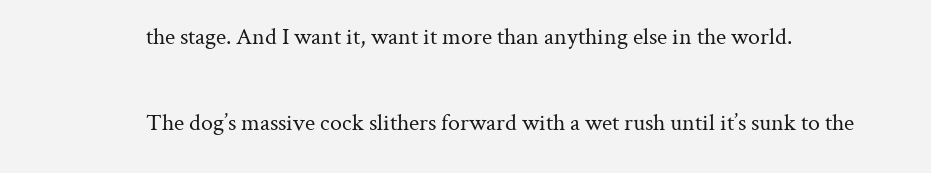the stage. And I want it, want it more than anything else in the world.

The dog’s massive cock slithers forward with a wet rush until it’s sunk to the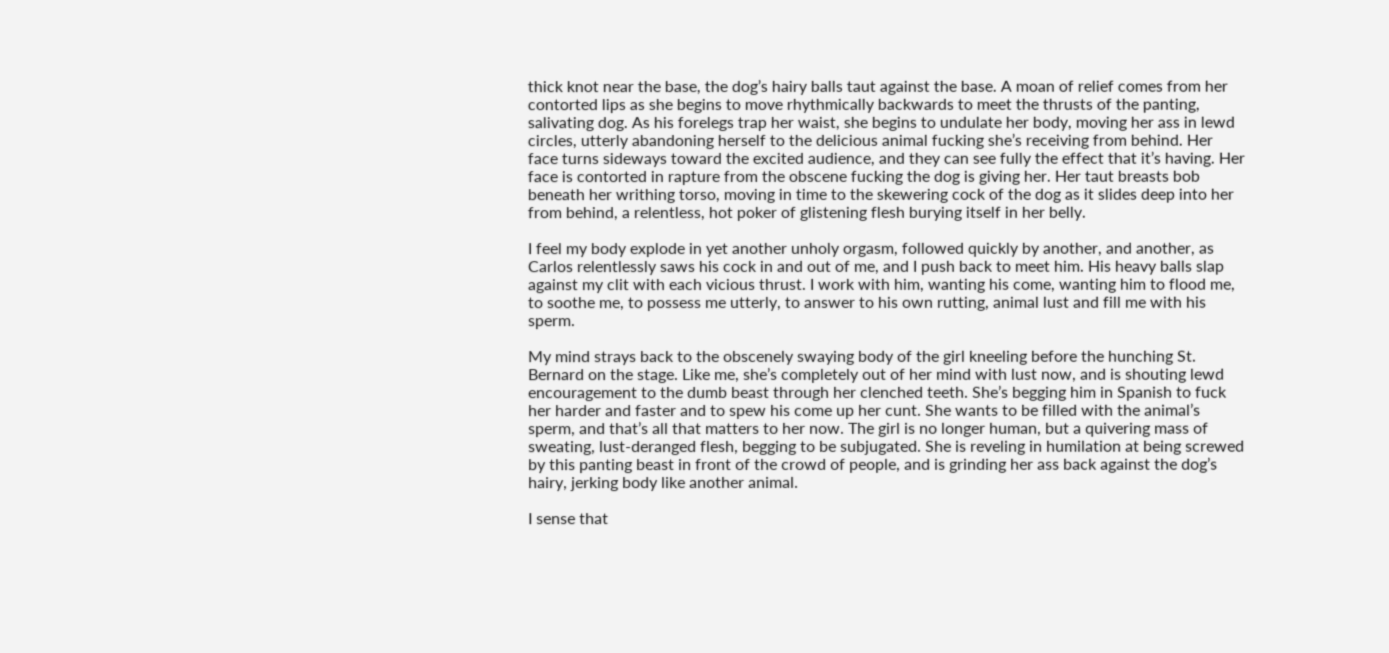thick knot near the base, the dog’s hairy balls taut against the base. A moan of relief comes from her contorted lips as she begins to move rhythmically backwards to meet the thrusts of the panting, salivating dog. As his forelegs trap her waist, she begins to undulate her body, moving her ass in lewd circles, utterly abandoning herself to the delicious animal fucking she’s receiving from behind. Her face turns sideways toward the excited audience, and they can see fully the effect that it’s having. Her face is contorted in rapture from the obscene fucking the dog is giving her. Her taut breasts bob beneath her writhing torso, moving in time to the skewering cock of the dog as it slides deep into her from behind, a relentless, hot poker of glistening flesh burying itself in her belly.

I feel my body explode in yet another unholy orgasm, followed quickly by another, and another, as Carlos relentlessly saws his cock in and out of me, and I push back to meet him. His heavy balls slap against my clit with each vicious thrust. I work with him, wanting his come, wanting him to flood me, to soothe me, to possess me utterly, to answer to his own rutting, animal lust and fill me with his sperm.

My mind strays back to the obscenely swaying body of the girl kneeling before the hunching St. Bernard on the stage. Like me, she’s completely out of her mind with lust now, and is shouting lewd encouragement to the dumb beast through her clenched teeth. She’s begging him in Spanish to fuck her harder and faster and to spew his come up her cunt. She wants to be filled with the animal’s sperm, and that’s all that matters to her now. The girl is no longer human, but a quivering mass of sweating, lust-deranged flesh, begging to be subjugated. She is reveling in humilation at being screwed by this panting beast in front of the crowd of people, and is grinding her ass back against the dog’s hairy, jerking body like another animal.

I sense that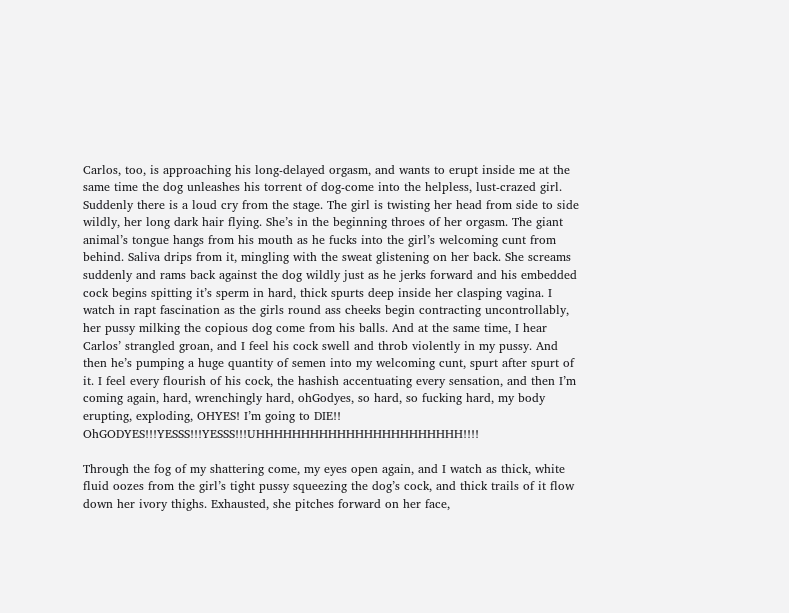Carlos, too, is approaching his long-delayed orgasm, and wants to erupt inside me at the same time the dog unleashes his torrent of dog-come into the helpless, lust-crazed girl. Suddenly there is a loud cry from the stage. The girl is twisting her head from side to side wildly, her long dark hair flying. She’s in the beginning throes of her orgasm. The giant animal’s tongue hangs from his mouth as he fucks into the girl’s welcoming cunt from behind. Saliva drips from it, mingling with the sweat glistening on her back. She screams suddenly and rams back against the dog wildly just as he jerks forward and his embedded cock begins spitting it’s sperm in hard, thick spurts deep inside her clasping vagina. I watch in rapt fascination as the girls round ass cheeks begin contracting uncontrollably, her pussy milking the copious dog come from his balls. And at the same time, I hear Carlos’ strangled groan, and I feel his cock swell and throb violently in my pussy. And then he’s pumping a huge quantity of semen into my welcoming cunt, spurt after spurt of it. I feel every flourish of his cock, the hashish accentuating every sensation, and then I’m coming again, hard, wrenchingly hard, ohGodyes, so hard, so fucking hard, my body erupting, exploding, OHYES! I’m going to DIE!! OhGODYES!!!YESSS!!!YESSS!!!UHHHHHHHHHHHHHHHHHHHHHHH!!!!

Through the fog of my shattering come, my eyes open again, and I watch as thick, white fluid oozes from the girl’s tight pussy squeezing the dog’s cock, and thick trails of it flow down her ivory thighs. Exhausted, she pitches forward on her face,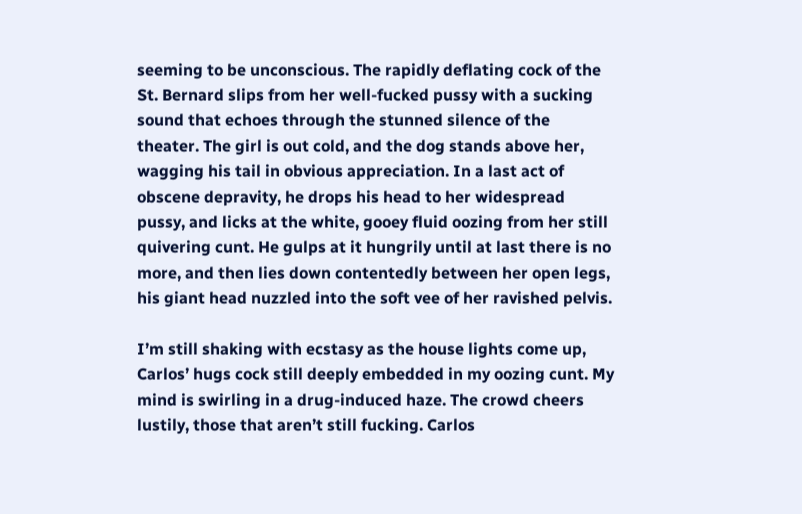seeming to be unconscious. The rapidly deflating cock of the St. Bernard slips from her well-fucked pussy with a sucking sound that echoes through the stunned silence of the theater. The girl is out cold, and the dog stands above her, wagging his tail in obvious appreciation. In a last act of obscene depravity, he drops his head to her widespread pussy, and licks at the white, gooey fluid oozing from her still quivering cunt. He gulps at it hungrily until at last there is no more, and then lies down contentedly between her open legs, his giant head nuzzled into the soft vee of her ravished pelvis.

I’m still shaking with ecstasy as the house lights come up, Carlos’ hugs cock still deeply embedded in my oozing cunt. My mind is swirling in a drug-induced haze. The crowd cheers lustily, those that aren’t still fucking. Carlos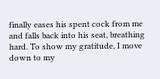finally eases his spent cock from me and falls back into his seat, breathing hard. To show my gratitude, I move down to my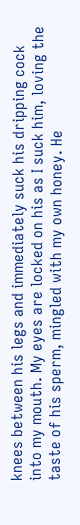knees between his legs and immediately suck his dripping cock into my mouth. My eyes are locked on his as I suck him, loving the taste of his sperm, mingled with my own honey. He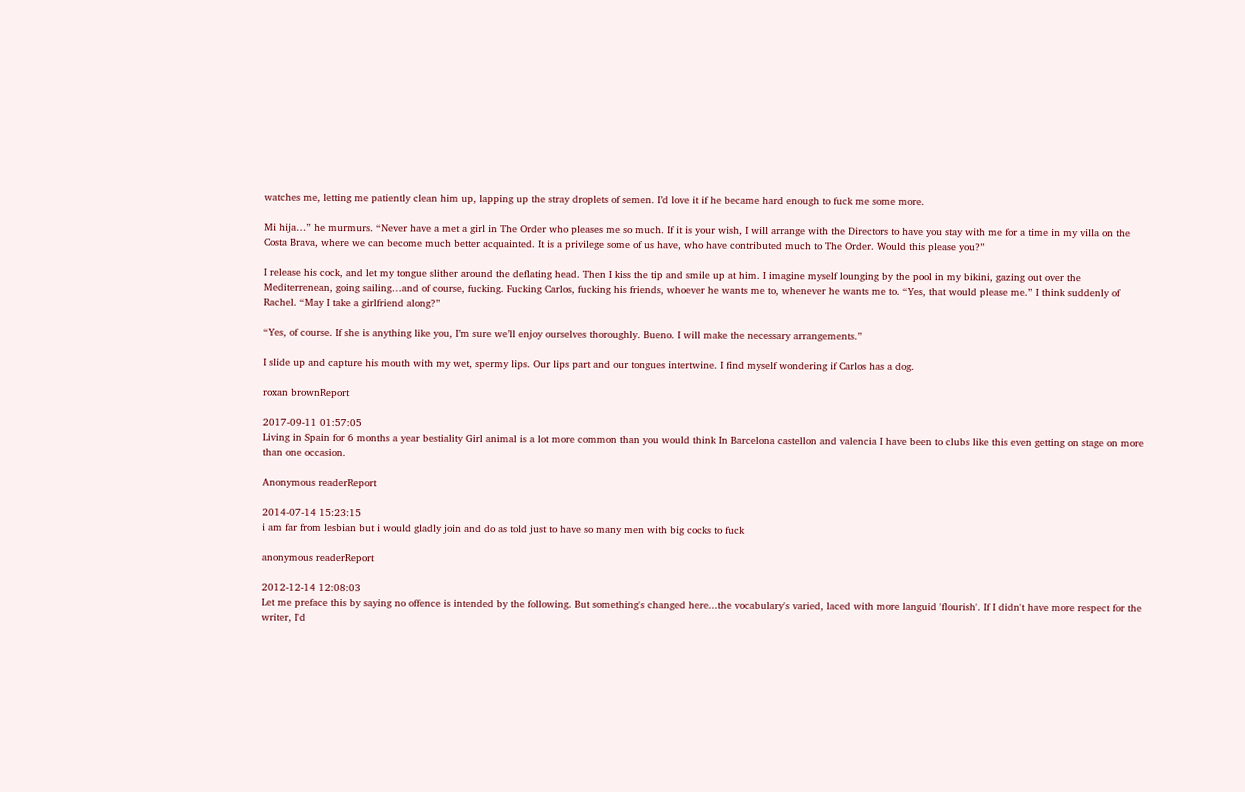watches me, letting me patiently clean him up, lapping up the stray droplets of semen. I’d love it if he became hard enough to fuck me some more.

Mi hija…” he murmurs. “Never have a met a girl in The Order who pleases me so much. If it is your wish, I will arrange with the Directors to have you stay with me for a time in my villa on the Costa Brava, where we can become much better acquainted. It is a privilege some of us have, who have contributed much to The Order. Would this please you?”

I release his cock, and let my tongue slither around the deflating head. Then I kiss the tip and smile up at him. I imagine myself lounging by the pool in my bikini, gazing out over the Mediterrenean, going sailing…and of course, fucking. Fucking Carlos, fucking his friends, whoever he wants me to, whenever he wants me to. “Yes, that would please me.” I think suddenly of Rachel. “May I take a girlfriend along?”

“Yes, of course. If she is anything like you, I’m sure we’ll enjoy ourselves thoroughly. Bueno. I will make the necessary arrangements.”

I slide up and capture his mouth with my wet, spermy lips. Our lips part and our tongues intertwine. I find myself wondering if Carlos has a dog.

roxan brownReport

2017-09-11 01:57:05
Living in Spain for 6 months a year bestiality Girl animal is a lot more common than you would think In Barcelona castellon and valencia I have been to clubs like this even getting on stage on more than one occasion.

Anonymous readerReport

2014-07-14 15:23:15
i am far from lesbian but i would gladly join and do as told just to have so many men with big cocks to fuck

anonymous readerReport

2012-12-14 12:08:03
Let me preface this by saying no offence is intended by the following. But something's changed here...the vocabulary's varied, laced with more languid 'flourish'. If I didn't have more respect for the writer, I'd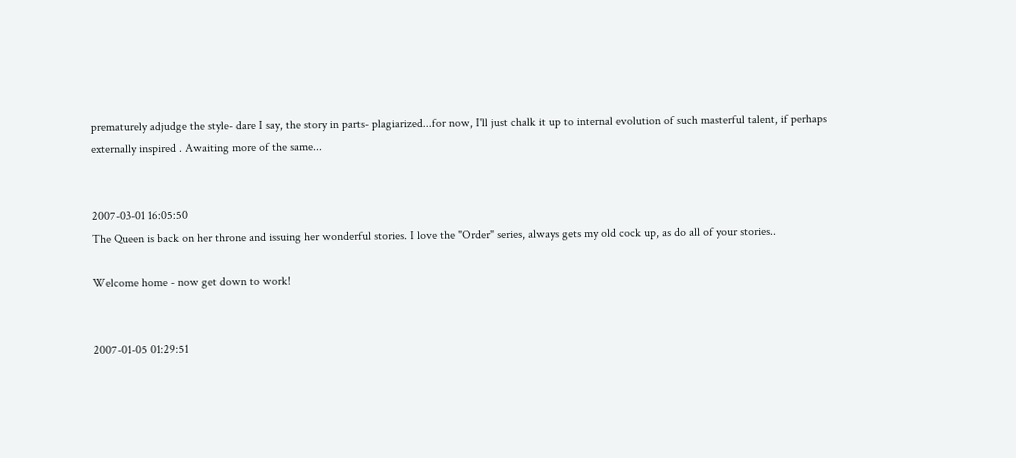prematurely adjudge the style- dare I say, the story in parts- plagiarized...for now, I'll just chalk it up to internal evolution of such masterful talent, if perhaps externally inspired . Awaiting more of the same...


2007-03-01 16:05:50
The Queen is back on her throne and issuing her wonderful stories. I love the "Order" series, always gets my old cock up, as do all of your stories..

Welcome home - now get down to work!


2007-01-05 01:29:51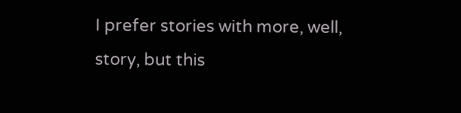I prefer stories with more, well, story, but this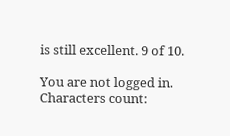is still excellent. 9 of 10.

You are not logged in.
Characters count: